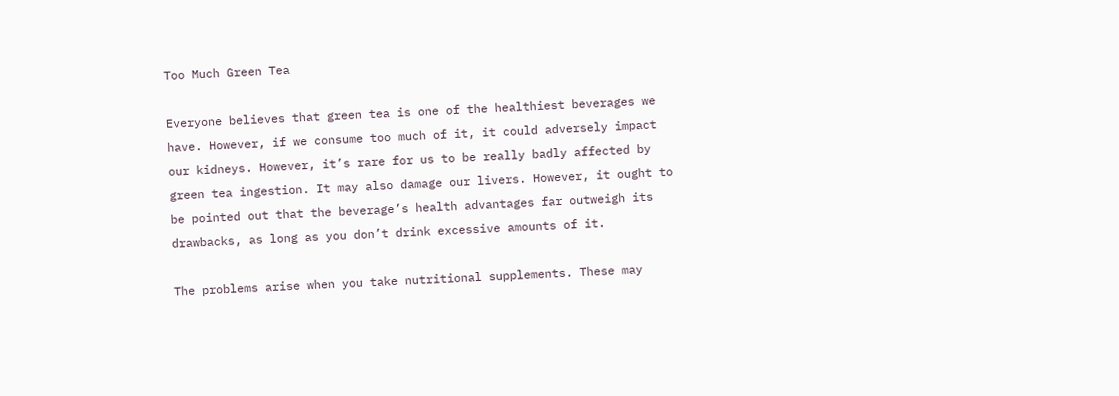Too Much Green Tea

Everyone believes that green tea is one of the healthiest beverages we have. However, if we consume too much of it, it could adversely impact our kidneys. However, it’s rare for us to be really badly affected by green tea ingestion. It may also damage our livers. However, it ought to be pointed out that the beverage’s health advantages far outweigh its drawbacks, as long as you don’t drink excessive amounts of it.

The problems arise when you take nutritional supplements. These may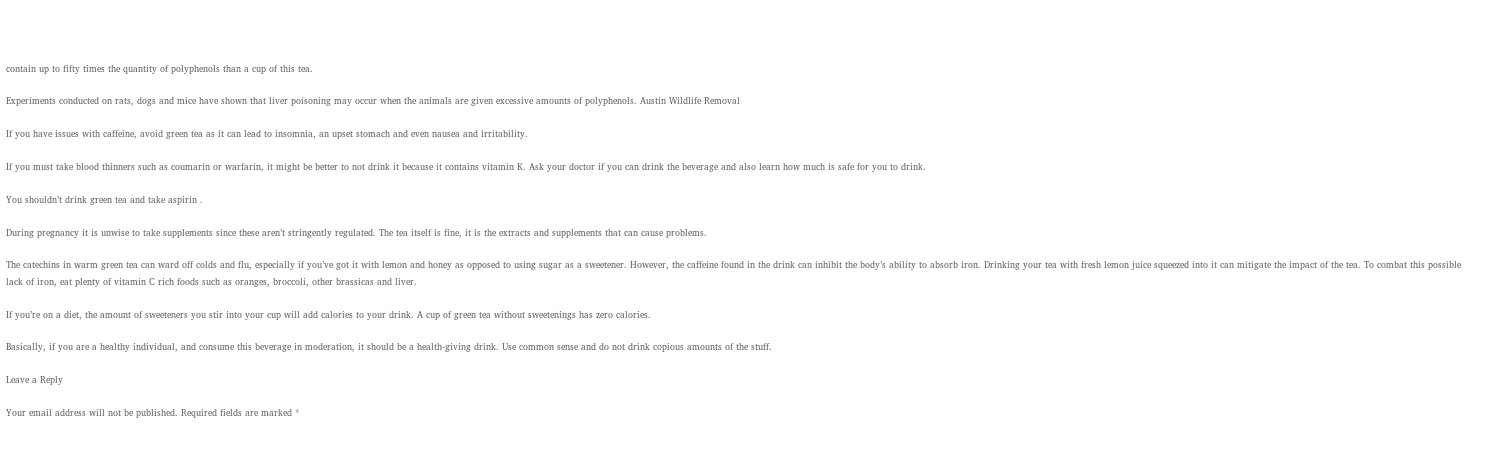contain up to fifty times the quantity of polyphenols than a cup of this tea.

Experiments conducted on rats, dogs and mice have shown that liver poisoning may occur when the animals are given excessive amounts of polyphenols. Austin Wildlife Removal

If you have issues with caffeine, avoid green tea as it can lead to insomnia, an upset stomach and even nausea and irritability.

If you must take blood thinners such as coumarin or warfarin, it might be better to not drink it because it contains vitamin K. Ask your doctor if you can drink the beverage and also learn how much is safe for you to drink.

You shouldn’t drink green tea and take aspirin .

During pregnancy it is unwise to take supplements since these aren’t stringently regulated. The tea itself is fine, it is the extracts and supplements that can cause problems.

The catechins in warm green tea can ward off colds and flu, especially if you’ve got it with lemon and honey as opposed to using sugar as a sweetener. However, the caffeine found in the drink can inhibit the body’s ability to absorb iron. Drinking your tea with fresh lemon juice squeezed into it can mitigate the impact of the tea. To combat this possible lack of iron, eat plenty of vitamin C rich foods such as oranges, broccoli, other brassicas and liver.

If you’re on a diet, the amount of sweeteners you stir into your cup will add calories to your drink. A cup of green tea without sweetenings has zero calories.

Basically, if you are a healthy individual, and consume this beverage in moderation, it should be a health-giving drink. Use common sense and do not drink copious amounts of the stuff.

Leave a Reply

Your email address will not be published. Required fields are marked *